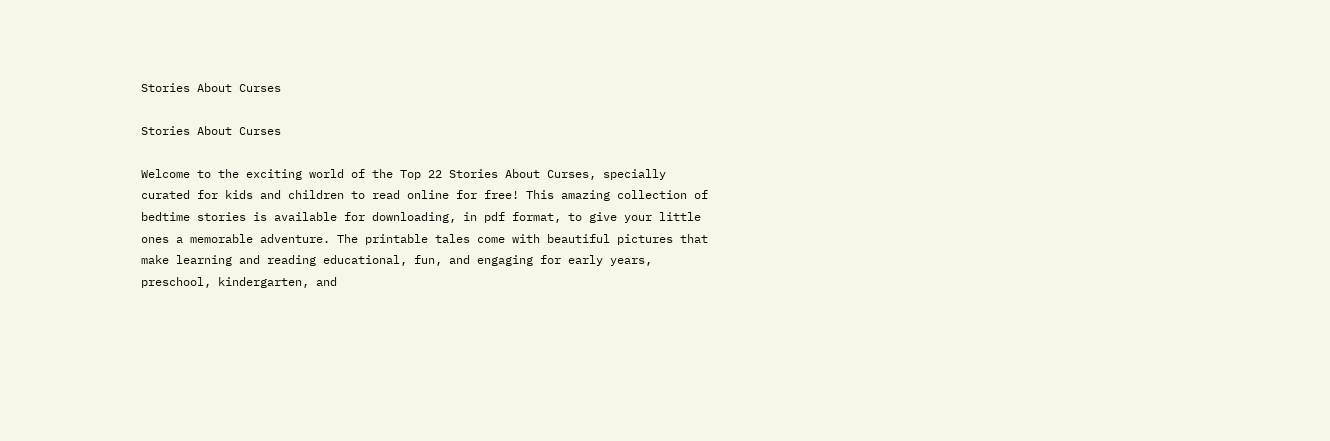Stories About Curses

Stories About Curses

Welcome to the exciting world of the Top 22 Stories About Curses, specially curated for kids and children to read online for free! This amazing collection of bedtime stories is available for downloading, in pdf format, to give your little ones a memorable adventure. The printable tales come with beautiful pictures that make learning and reading educational, fun, and engaging for early years, preschool, kindergarten, and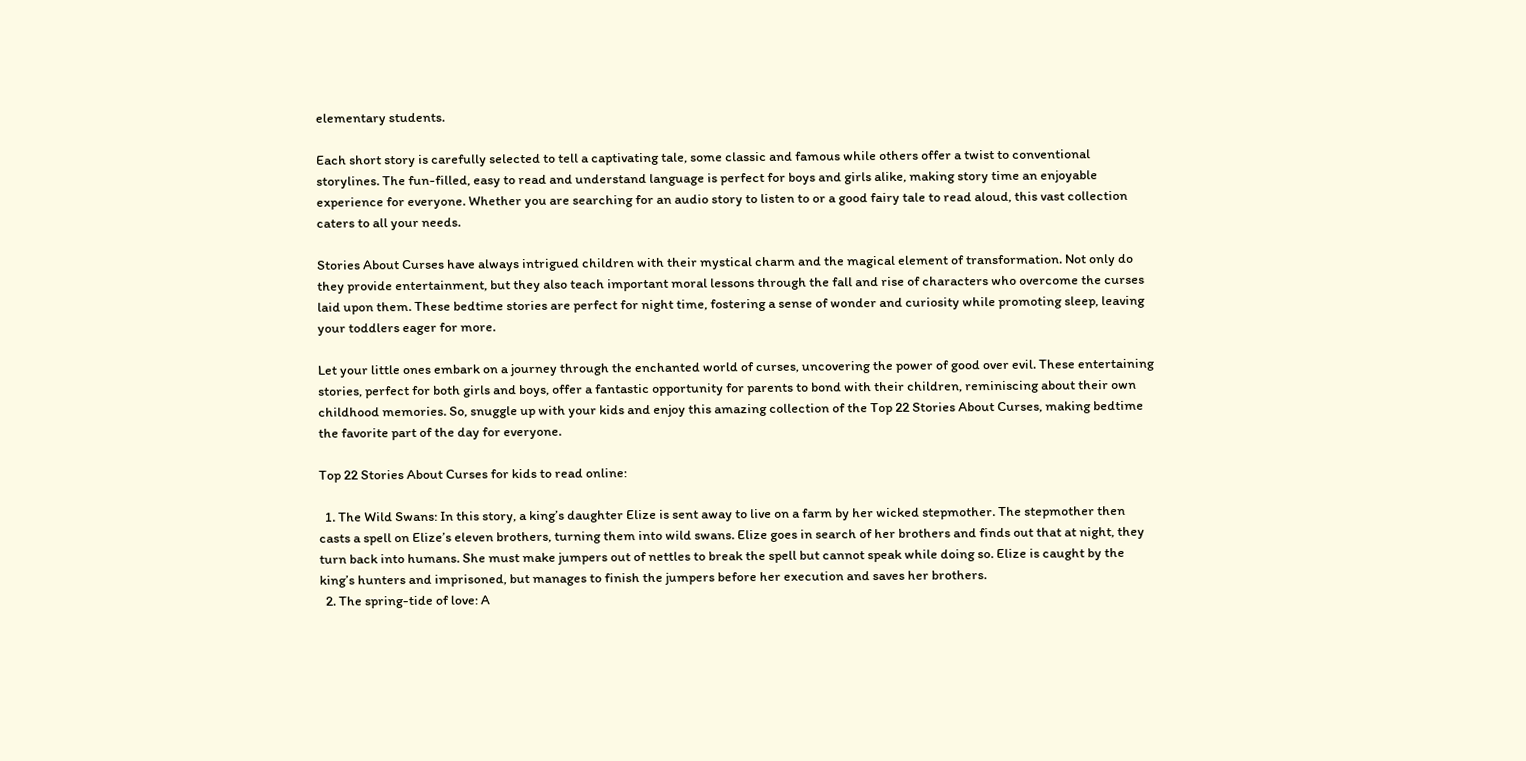elementary students.

Each short story is carefully selected to tell a captivating tale, some classic and famous while others offer a twist to conventional storylines. The fun-filled, easy to read and understand language is perfect for boys and girls alike, making story time an enjoyable experience for everyone. Whether you are searching for an audio story to listen to or a good fairy tale to read aloud, this vast collection caters to all your needs.

Stories About Curses have always intrigued children with their mystical charm and the magical element of transformation. Not only do they provide entertainment, but they also teach important moral lessons through the fall and rise of characters who overcome the curses laid upon them. These bedtime stories are perfect for night time, fostering a sense of wonder and curiosity while promoting sleep, leaving your toddlers eager for more.

Let your little ones embark on a journey through the enchanted world of curses, uncovering the power of good over evil. These entertaining stories, perfect for both girls and boys, offer a fantastic opportunity for parents to bond with their children, reminiscing about their own childhood memories. So, snuggle up with your kids and enjoy this amazing collection of the Top 22 Stories About Curses, making bedtime the favorite part of the day for everyone.

Top 22 Stories About Curses for kids to read online:

  1. The Wild Swans: In this story, a king’s daughter Elize is sent away to live on a farm by her wicked stepmother. The stepmother then casts a spell on Elize’s eleven brothers, turning them into wild swans. Elize goes in search of her brothers and finds out that at night, they turn back into humans. She must make jumpers out of nettles to break the spell but cannot speak while doing so. Elize is caught by the king’s hunters and imprisoned, but manages to finish the jumpers before her execution and saves her brothers.
  2. The spring-tide of love: A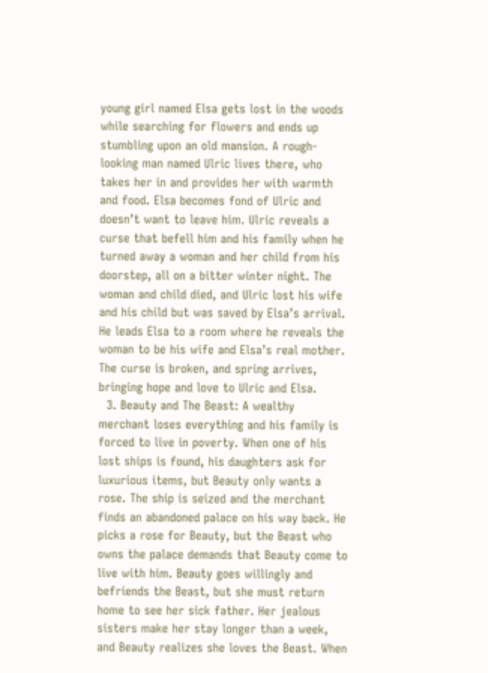young girl named Elsa gets lost in the woods while searching for flowers and ends up stumbling upon an old mansion. A rough-looking man named Ulric lives there, who takes her in and provides her with warmth and food. Elsa becomes fond of Ulric and doesn’t want to leave him. Ulric reveals a curse that befell him and his family when he turned away a woman and her child from his doorstep, all on a bitter winter night. The woman and child died, and Ulric lost his wife and his child but was saved by Elsa’s arrival. He leads Elsa to a room where he reveals the woman to be his wife and Elsa’s real mother. The curse is broken, and spring arrives, bringing hope and love to Ulric and Elsa.
  3. Beauty and The Beast: A wealthy merchant loses everything and his family is forced to live in poverty. When one of his lost ships is found, his daughters ask for luxurious items, but Beauty only wants a rose. The ship is seized and the merchant finds an abandoned palace on his way back. He picks a rose for Beauty, but the Beast who owns the palace demands that Beauty come to live with him. Beauty goes willingly and befriends the Beast, but she must return home to see her sick father. Her jealous sisters make her stay longer than a week, and Beauty realizes she loves the Beast. When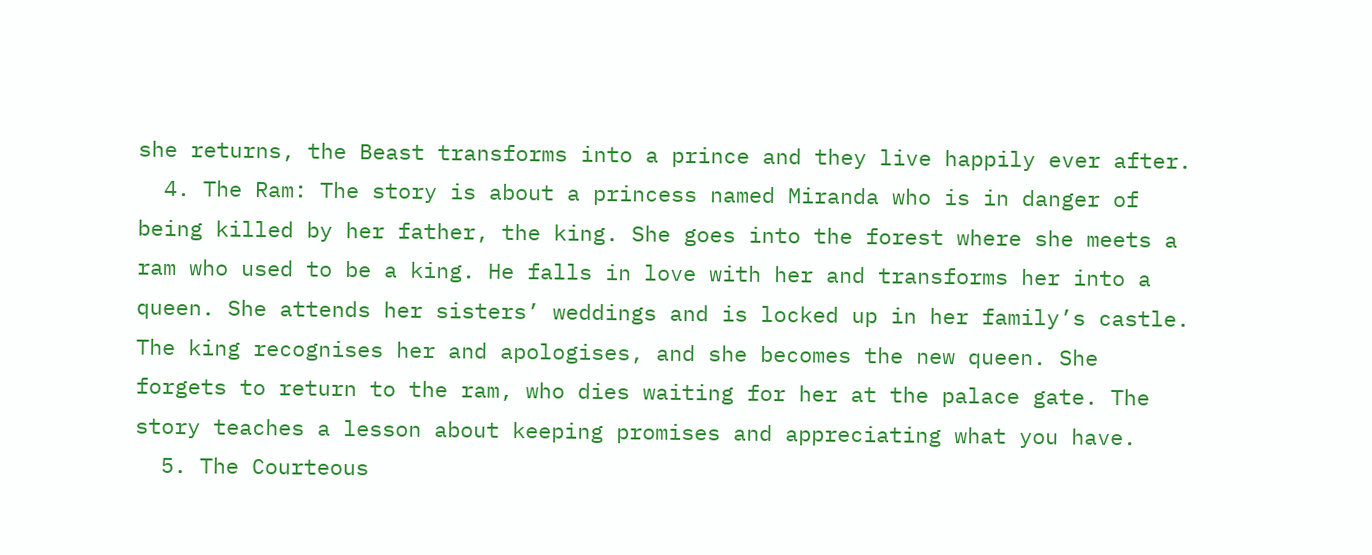she returns, the Beast transforms into a prince and they live happily ever after.
  4. The Ram: The story is about a princess named Miranda who is in danger of being killed by her father, the king. She goes into the forest where she meets a ram who used to be a king. He falls in love with her and transforms her into a queen. She attends her sisters’ weddings and is locked up in her family’s castle. The king recognises her and apologises, and she becomes the new queen. She forgets to return to the ram, who dies waiting for her at the palace gate. The story teaches a lesson about keeping promises and appreciating what you have.
  5. The Courteous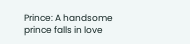Prince: A handsome prince falls in love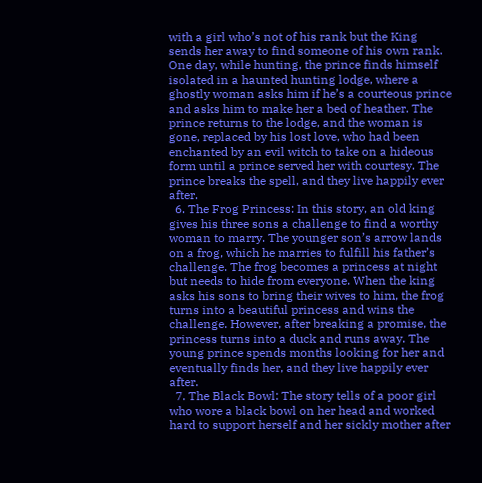with a girl who’s not of his rank but the King sends her away to find someone of his own rank. One day, while hunting, the prince finds himself isolated in a haunted hunting lodge, where a ghostly woman asks him if he’s a courteous prince and asks him to make her a bed of heather. The prince returns to the lodge, and the woman is gone, replaced by his lost love, who had been enchanted by an evil witch to take on a hideous form until a prince served her with courtesy. The prince breaks the spell, and they live happily ever after.
  6. The Frog Princess: In this story, an old king gives his three sons a challenge to find a worthy woman to marry. The younger son’s arrow lands on a frog, which he marries to fulfill his father’s challenge. The frog becomes a princess at night but needs to hide from everyone. When the king asks his sons to bring their wives to him, the frog turns into a beautiful princess and wins the challenge. However, after breaking a promise, the princess turns into a duck and runs away. The young prince spends months looking for her and eventually finds her, and they live happily ever after.
  7. The Black Bowl: The story tells of a poor girl who wore a black bowl on her head and worked hard to support herself and her sickly mother after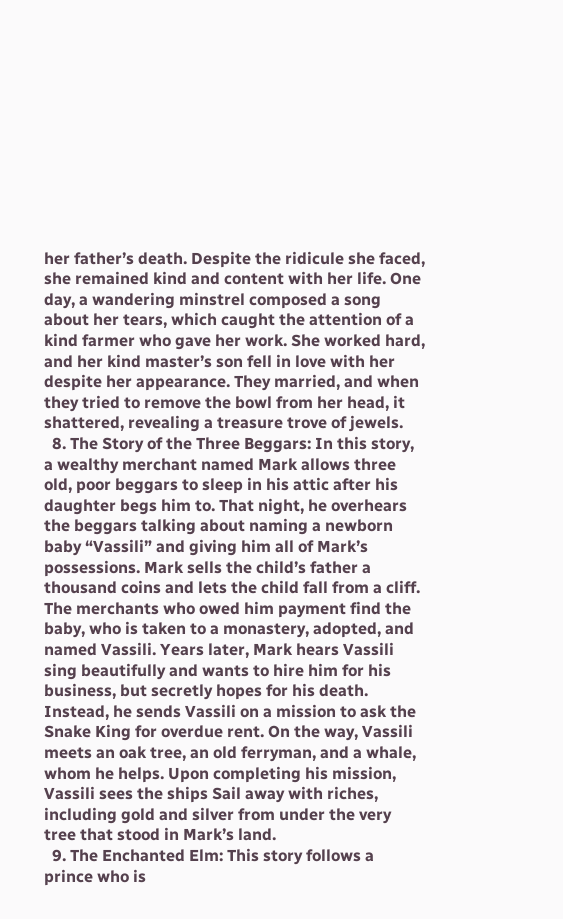her father’s death. Despite the ridicule she faced, she remained kind and content with her life. One day, a wandering minstrel composed a song about her tears, which caught the attention of a kind farmer who gave her work. She worked hard, and her kind master’s son fell in love with her despite her appearance. They married, and when they tried to remove the bowl from her head, it shattered, revealing a treasure trove of jewels.
  8. The Story of the Three Beggars: In this story, a wealthy merchant named Mark allows three old, poor beggars to sleep in his attic after his daughter begs him to. That night, he overhears the beggars talking about naming a newborn baby “Vassili” and giving him all of Mark’s possessions. Mark sells the child’s father a thousand coins and lets the child fall from a cliff. The merchants who owed him payment find the baby, who is taken to a monastery, adopted, and named Vassili. Years later, Mark hears Vassili sing beautifully and wants to hire him for his business, but secretly hopes for his death. Instead, he sends Vassili on a mission to ask the Snake King for overdue rent. On the way, Vassili meets an oak tree, an old ferryman, and a whale, whom he helps. Upon completing his mission, Vassili sees the ships Sail away with riches, including gold and silver from under the very tree that stood in Mark’s land.
  9. The Enchanted Elm: This story follows a prince who is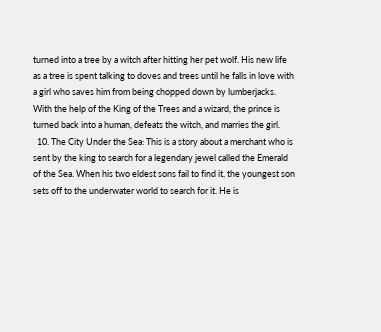turned into a tree by a witch after hitting her pet wolf. His new life as a tree is spent talking to doves and trees until he falls in love with a girl who saves him from being chopped down by lumberjacks. With the help of the King of the Trees and a wizard, the prince is turned back into a human, defeats the witch, and marries the girl.
  10. The City Under the Sea: This is a story about a merchant who is sent by the king to search for a legendary jewel called the Emerald of the Sea. When his two eldest sons fail to find it, the youngest son sets off to the underwater world to search for it. He is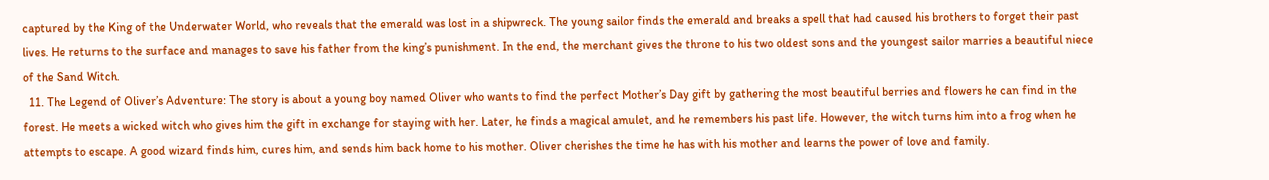captured by the King of the Underwater World, who reveals that the emerald was lost in a shipwreck. The young sailor finds the emerald and breaks a spell that had caused his brothers to forget their past lives. He returns to the surface and manages to save his father from the king’s punishment. In the end, the merchant gives the throne to his two oldest sons and the youngest sailor marries a beautiful niece of the Sand Witch.
  11. The Legend of Oliver’s Adventure: The story is about a young boy named Oliver who wants to find the perfect Mother’s Day gift by gathering the most beautiful berries and flowers he can find in the forest. He meets a wicked witch who gives him the gift in exchange for staying with her. Later, he finds a magical amulet, and he remembers his past life. However, the witch turns him into a frog when he attempts to escape. A good wizard finds him, cures him, and sends him back home to his mother. Oliver cherishes the time he has with his mother and learns the power of love and family.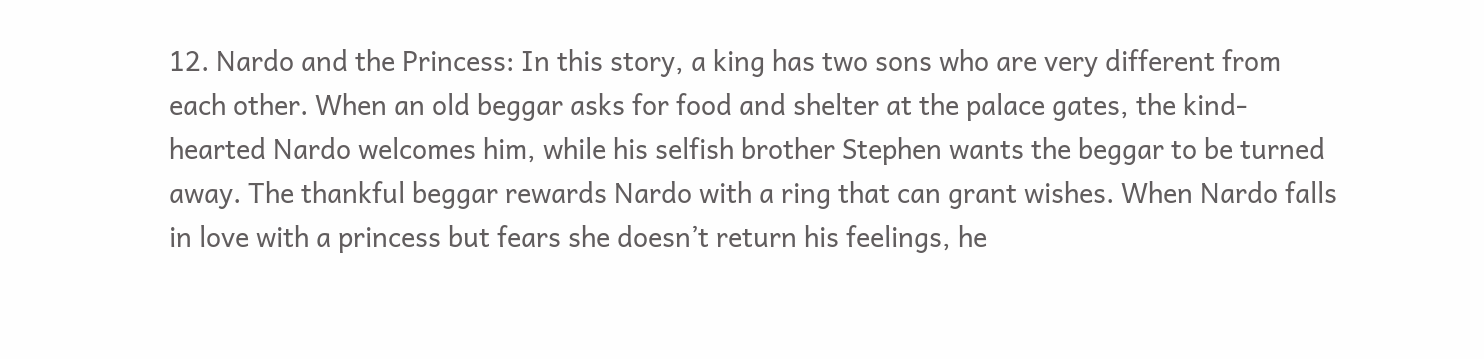12. Nardo and the Princess: In this story, a king has two sons who are very different from each other. When an old beggar asks for food and shelter at the palace gates, the kind-hearted Nardo welcomes him, while his selfish brother Stephen wants the beggar to be turned away. The thankful beggar rewards Nardo with a ring that can grant wishes. When Nardo falls in love with a princess but fears she doesn’t return his feelings, he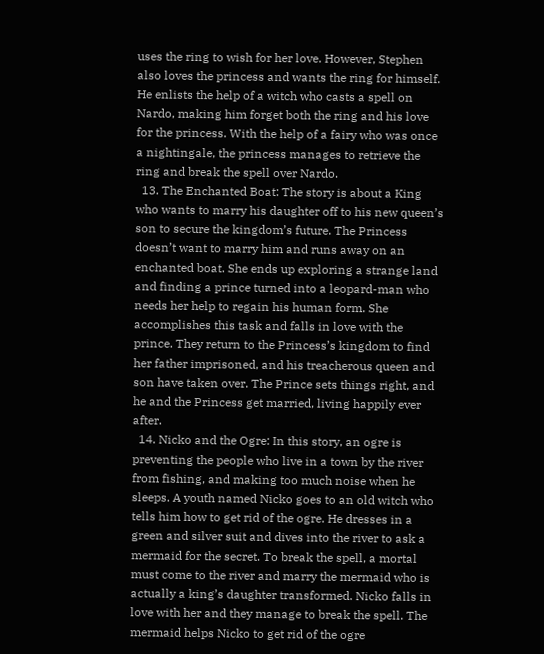uses the ring to wish for her love. However, Stephen also loves the princess and wants the ring for himself. He enlists the help of a witch who casts a spell on Nardo, making him forget both the ring and his love for the princess. With the help of a fairy who was once a nightingale, the princess manages to retrieve the ring and break the spell over Nardo.
  13. The Enchanted Boat: The story is about a King who wants to marry his daughter off to his new queen’s son to secure the kingdom’s future. The Princess doesn’t want to marry him and runs away on an enchanted boat. She ends up exploring a strange land and finding a prince turned into a leopard-man who needs her help to regain his human form. She accomplishes this task and falls in love with the prince. They return to the Princess’s kingdom to find her father imprisoned, and his treacherous queen and son have taken over. The Prince sets things right, and he and the Princess get married, living happily ever after.
  14. Nicko and the Ogre: In this story, an ogre is preventing the people who live in a town by the river from fishing, and making too much noise when he sleeps. A youth named Nicko goes to an old witch who tells him how to get rid of the ogre. He dresses in a green and silver suit and dives into the river to ask a mermaid for the secret. To break the spell, a mortal must come to the river and marry the mermaid who is actually a king’s daughter transformed. Nicko falls in love with her and they manage to break the spell. The mermaid helps Nicko to get rid of the ogre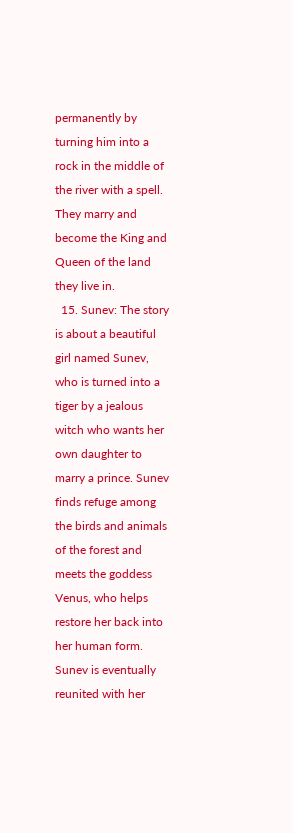permanently by turning him into a rock in the middle of the river with a spell. They marry and become the King and Queen of the land they live in.
  15. Sunev: The story is about a beautiful girl named Sunev, who is turned into a tiger by a jealous witch who wants her own daughter to marry a prince. Sunev finds refuge among the birds and animals of the forest and meets the goddess Venus, who helps restore her back into her human form. Sunev is eventually reunited with her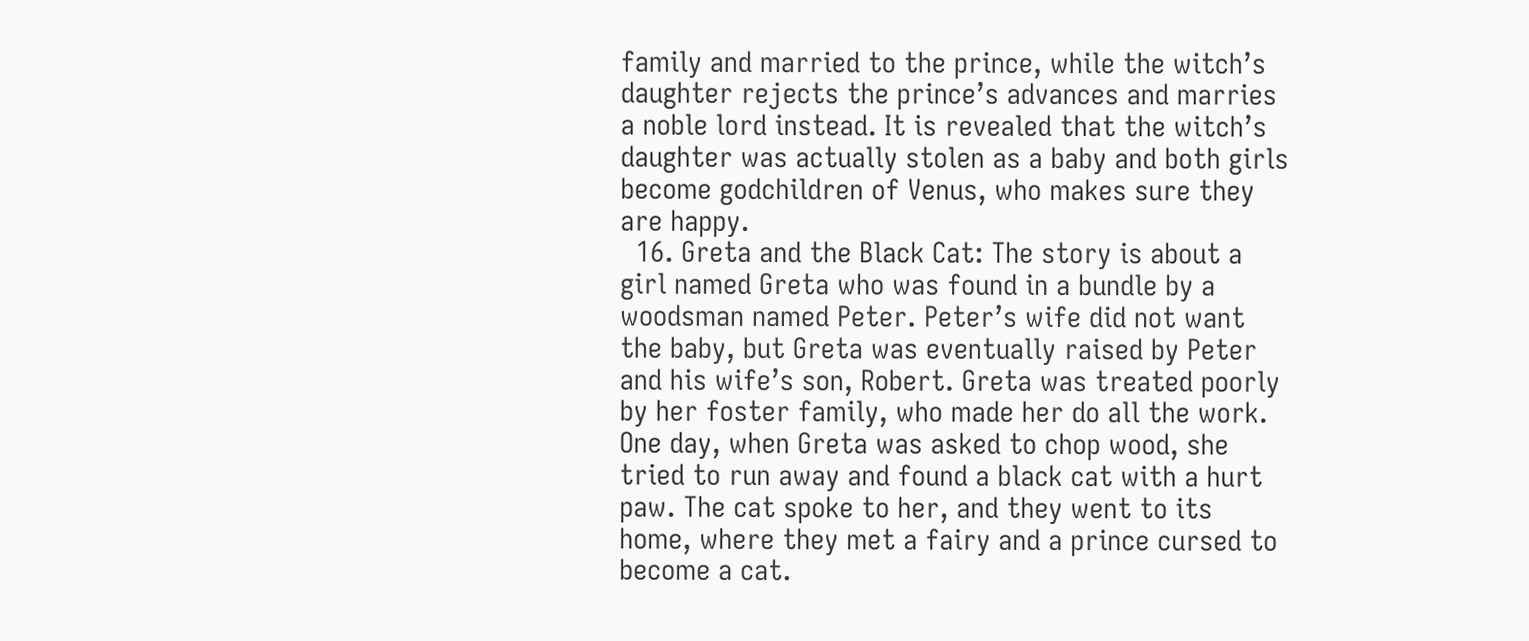family and married to the prince, while the witch’s daughter rejects the prince’s advances and marries a noble lord instead. It is revealed that the witch’s daughter was actually stolen as a baby and both girls become godchildren of Venus, who makes sure they are happy.
  16. Greta and the Black Cat: The story is about a girl named Greta who was found in a bundle by a woodsman named Peter. Peter’s wife did not want the baby, but Greta was eventually raised by Peter and his wife’s son, Robert. Greta was treated poorly by her foster family, who made her do all the work. One day, when Greta was asked to chop wood, she tried to run away and found a black cat with a hurt paw. The cat spoke to her, and they went to its home, where they met a fairy and a prince cursed to become a cat.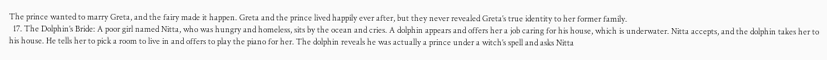The prince wanted to marry Greta, and the fairy made it happen. Greta and the prince lived happily ever after, but they never revealed Greta’s true identity to her former family.
  17. The Dolphin’s Bride: A poor girl named Nitta, who was hungry and homeless, sits by the ocean and cries. A dolphin appears and offers her a job caring for his house, which is underwater. Nitta accepts, and the dolphin takes her to his house. He tells her to pick a room to live in and offers to play the piano for her. The dolphin reveals he was actually a prince under a witch’s spell and asks Nitta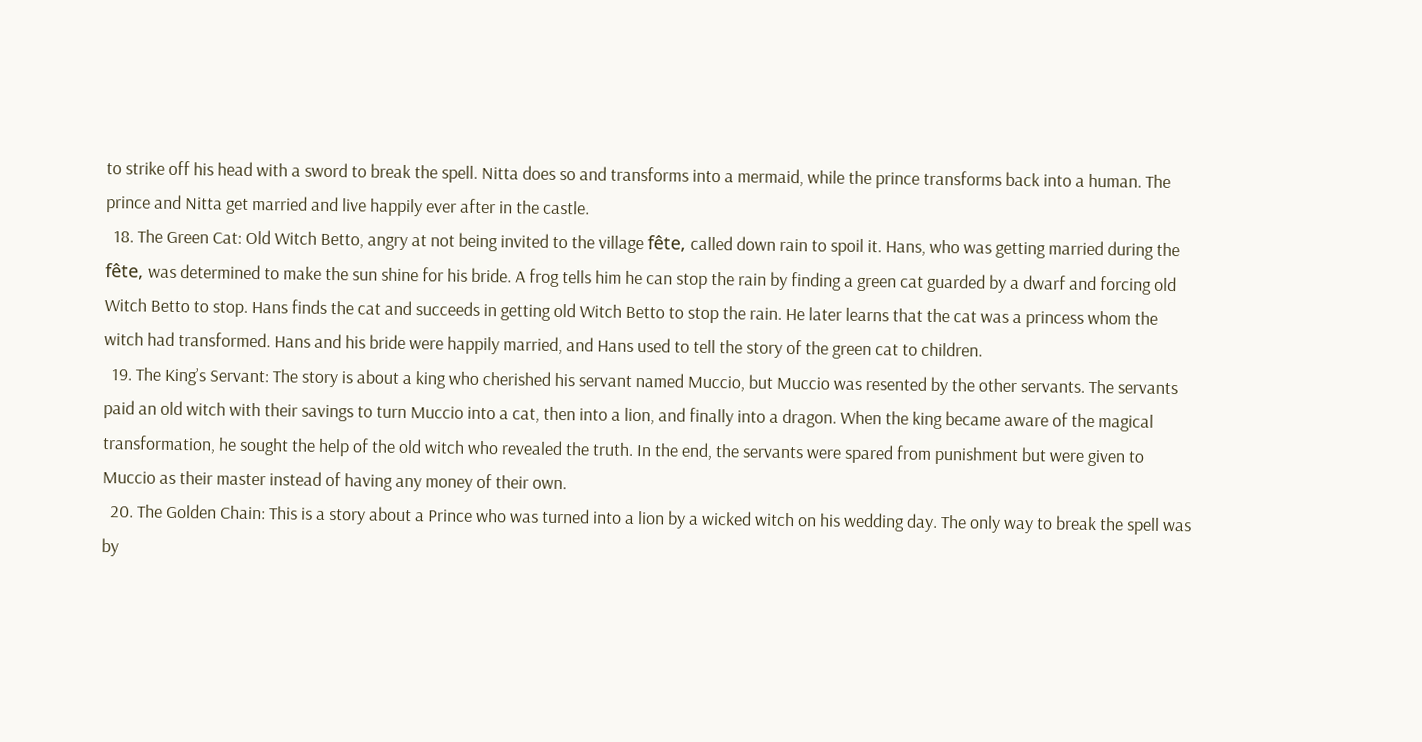to strike off his head with a sword to break the spell. Nitta does so and transforms into a mermaid, while the prince transforms back into a human. The prince and Nitta get married and live happily ever after in the castle.
  18. The Green Cat: Old Witch Betto, angry at not being invited to the village fête, called down rain to spoil it. Hans, who was getting married during the fête, was determined to make the sun shine for his bride. A frog tells him he can stop the rain by finding a green cat guarded by a dwarf and forcing old Witch Betto to stop. Hans finds the cat and succeeds in getting old Witch Betto to stop the rain. He later learns that the cat was a princess whom the witch had transformed. Hans and his bride were happily married, and Hans used to tell the story of the green cat to children.
  19. The King’s Servant: The story is about a king who cherished his servant named Muccio, but Muccio was resented by the other servants. The servants paid an old witch with their savings to turn Muccio into a cat, then into a lion, and finally into a dragon. When the king became aware of the magical transformation, he sought the help of the old witch who revealed the truth. In the end, the servants were spared from punishment but were given to Muccio as their master instead of having any money of their own.
  20. The Golden Chain: This is a story about a Prince who was turned into a lion by a wicked witch on his wedding day. The only way to break the spell was by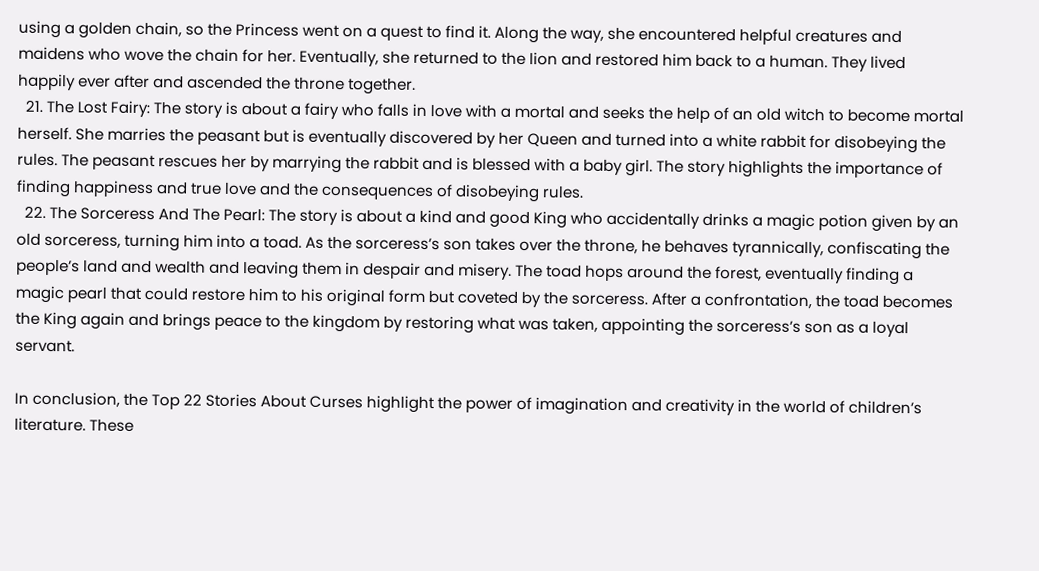using a golden chain, so the Princess went on a quest to find it. Along the way, she encountered helpful creatures and maidens who wove the chain for her. Eventually, she returned to the lion and restored him back to a human. They lived happily ever after and ascended the throne together.
  21. The Lost Fairy: The story is about a fairy who falls in love with a mortal and seeks the help of an old witch to become mortal herself. She marries the peasant but is eventually discovered by her Queen and turned into a white rabbit for disobeying the rules. The peasant rescues her by marrying the rabbit and is blessed with a baby girl. The story highlights the importance of finding happiness and true love and the consequences of disobeying rules.
  22. The Sorceress And The Pearl: The story is about a kind and good King who accidentally drinks a magic potion given by an old sorceress, turning him into a toad. As the sorceress’s son takes over the throne, he behaves tyrannically, confiscating the people’s land and wealth and leaving them in despair and misery. The toad hops around the forest, eventually finding a magic pearl that could restore him to his original form but coveted by the sorceress. After a confrontation, the toad becomes the King again and brings peace to the kingdom by restoring what was taken, appointing the sorceress’s son as a loyal servant.

In conclusion, the Top 22 Stories About Curses highlight the power of imagination and creativity in the world of children’s literature. These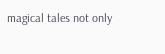magical tales not only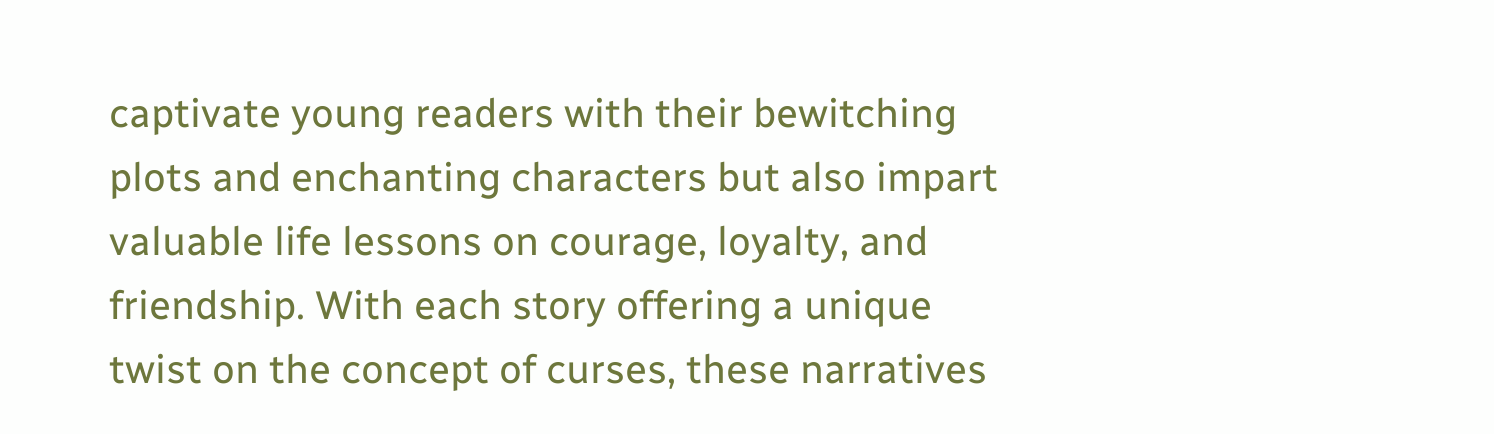captivate young readers with their bewitching plots and enchanting characters but also impart valuable life lessons on courage, loyalty, and friendship. With each story offering a unique twist on the concept of curses, these narratives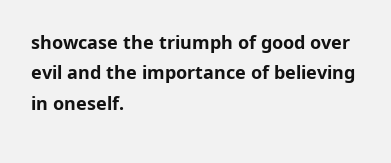showcase the triumph of good over evil and the importance of believing in oneself.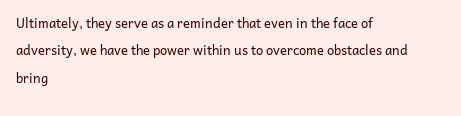Ultimately, they serve as a reminder that even in the face of adversity, we have the power within us to overcome obstacles and bring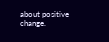about positive change.